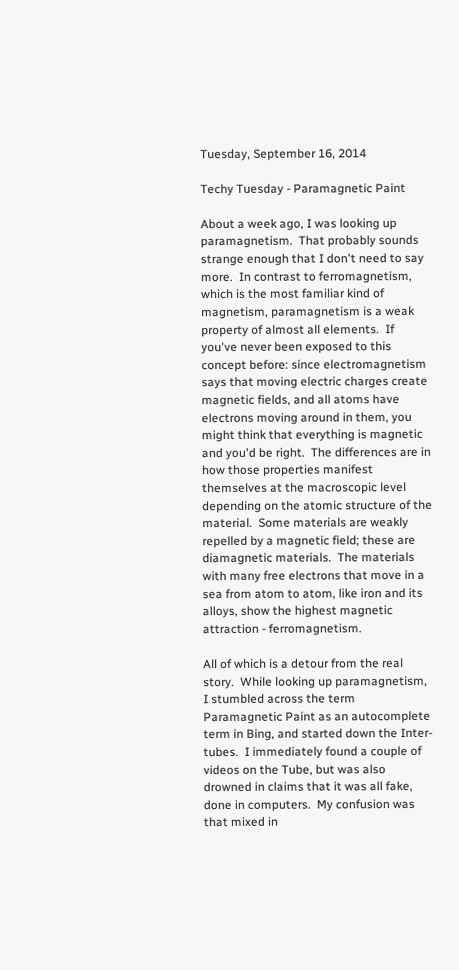Tuesday, September 16, 2014

Techy Tuesday - Paramagnetic Paint

About a week ago, I was looking up paramagnetism.  That probably sounds strange enough that I don't need to say more.  In contrast to ferromagnetism, which is the most familiar kind of magnetism, paramagnetism is a weak property of almost all elements.  If you've never been exposed to this concept before: since electromagnetism says that moving electric charges create magnetic fields, and all atoms have electrons moving around in them, you might think that everything is magnetic and you'd be right.  The differences are in how those properties manifest themselves at the macroscopic level depending on the atomic structure of the material.  Some materials are weakly repelled by a magnetic field; these are diamagnetic materials.  The materials with many free electrons that move in a sea from atom to atom, like iron and its alloys, show the highest magnetic attraction - ferromagnetism.

All of which is a detour from the real story.  While looking up paramagnetism, I stumbled across the term Paramagnetic Paint as an autocomplete term in Bing, and started down the Inter-tubes.  I immediately found a couple of videos on the Tube, but was also drowned in claims that it was all fake, done in computers.  My confusion was that mixed in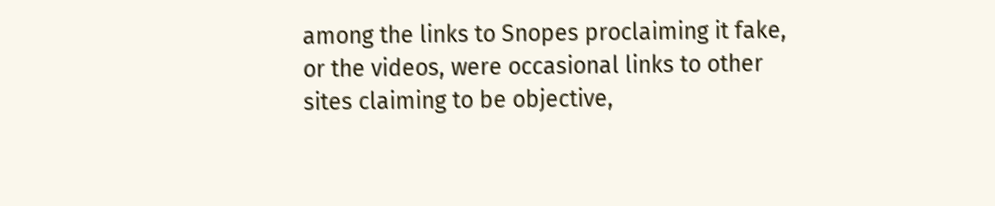among the links to Snopes proclaiming it fake, or the videos, were occasional links to other sites claiming to be objective,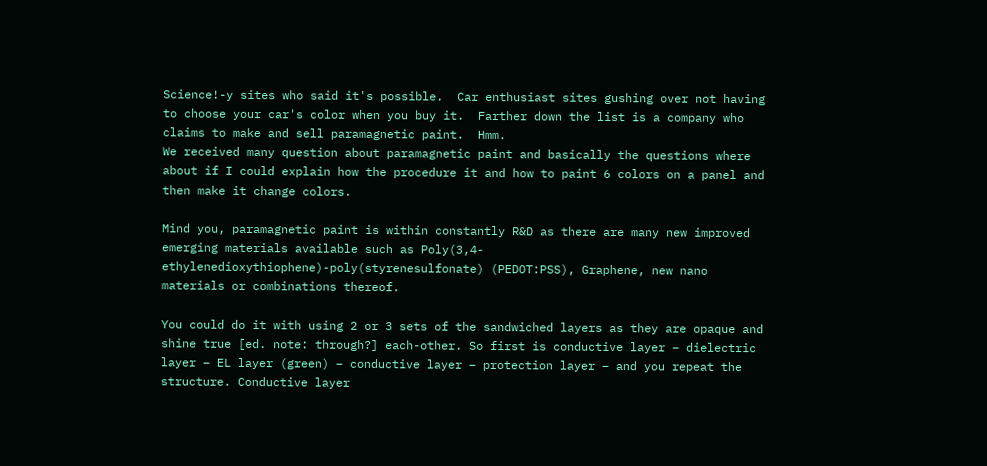Science!-y sites who said it's possible.  Car enthusiast sites gushing over not having to choose your car's color when you buy it.  Farther down the list is a company who claims to make and sell paramagnetic paint.  Hmm.
We received many question about paramagnetic paint and basically the questions where about if I could explain how the procedure it and how to paint 6 colors on a panel and then make it change colors.

Mind you, paramagnetic paint is within constantly R&D as there are many new improved emerging materials available such as Poly(3,4-ethylenedioxythiophene)-poly(styrenesulfonate) (PEDOT:PSS), Graphene, new nano materials or combinations thereof.

You could do it with using 2 or 3 sets of the sandwiched layers as they are opaque and shine true [ed. note: through?] each-other. So first is conductive layer – dielectric layer – EL layer (green) – conductive layer – protection layer – and you repeat the structure. Conductive layer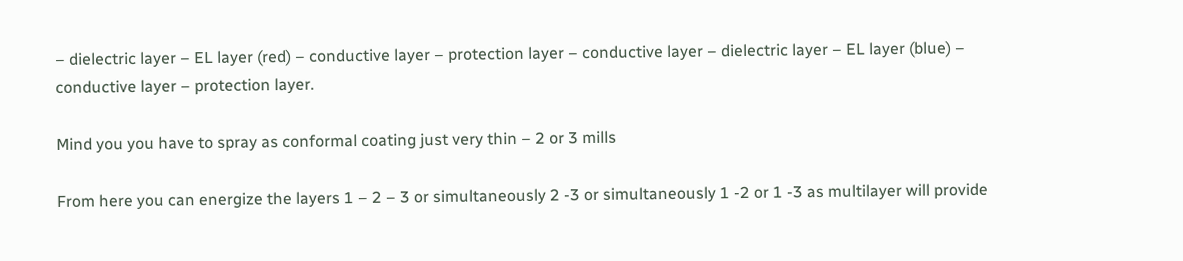– dielectric layer – EL layer (red) – conductive layer – protection layer – conductive layer – dielectric layer – EL layer (blue) – conductive layer – protection layer.

Mind you you have to spray as conformal coating just very thin – 2 or 3 mills

From here you can energize the layers 1 – 2 – 3 or simultaneously 2 -3 or simultaneously 1 -2 or 1 -3 as multilayer will provide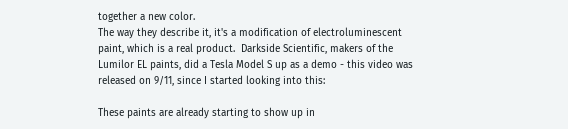together a new color.
The way they describe it, it's a modification of electroluminescent paint, which is a real product.  Darkside Scientific, makers of the Lumilor EL paints, did a Tesla Model S up as a demo - this video was released on 9/11, since I started looking into this:

These paints are already starting to show up in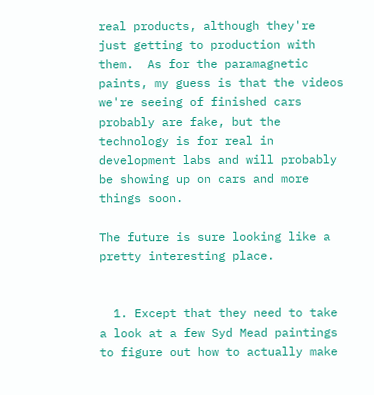real products, although they're just getting to production with them.  As for the paramagnetic paints, my guess is that the videos we're seeing of finished cars probably are fake, but the technology is for real in development labs and will probably be showing up on cars and more things soon.

The future is sure looking like a pretty interesting place.


  1. Except that they need to take a look at a few Syd Mead paintings to figure out how to actually make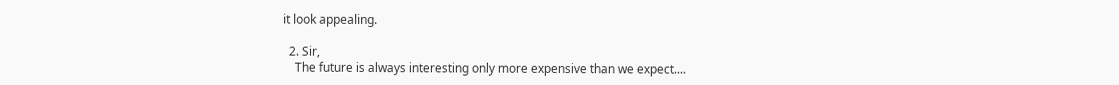it look appealing.

  2. Sir,
    The future is always interesting only more expensive than we expect....